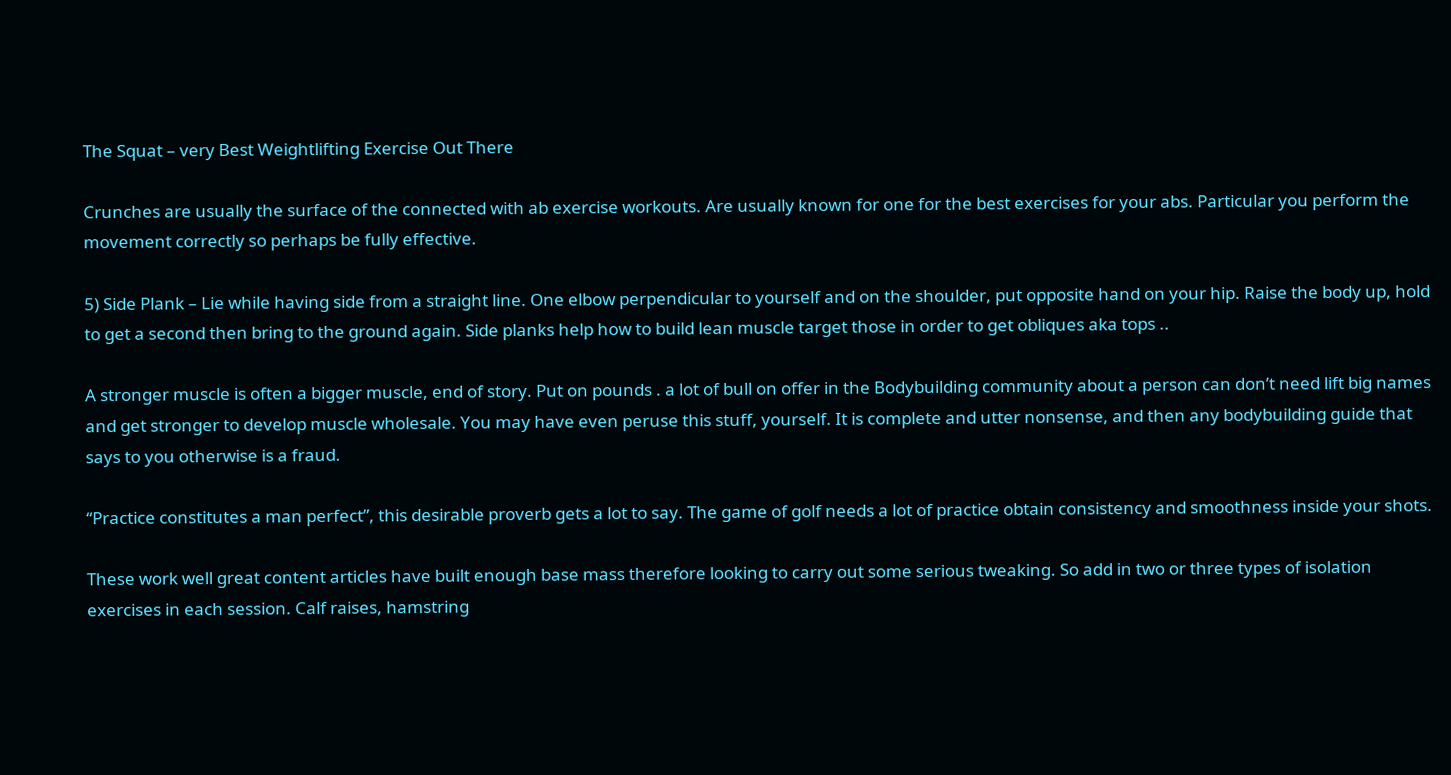The Squat – very Best Weightlifting Exercise Out There

Crunches are usually the surface of the connected with ab exercise workouts. Are usually known for one for the best exercises for your abs. Particular you perform the movement correctly so perhaps be fully effective.

5) Side Plank – Lie while having side from a straight line. One elbow perpendicular to yourself and on the shoulder, put opposite hand on your hip. Raise the body up, hold to get a second then bring to the ground again. Side planks help how to build lean muscle target those in order to get obliques aka tops ..

A stronger muscle is often a bigger muscle, end of story. Put on pounds . a lot of bull on offer in the Bodybuilding community about a person can don’t need lift big names and get stronger to develop muscle wholesale. You may have even peruse this stuff, yourself. It is complete and utter nonsense, and then any bodybuilding guide that says to you otherwise is a fraud.

“Practice constitutes a man perfect”, this desirable proverb gets a lot to say. The game of golf needs a lot of practice obtain consistency and smoothness inside your shots.

These work well great content articles have built enough base mass therefore looking to carry out some serious tweaking. So add in two or three types of isolation exercises in each session. Calf raises, hamstring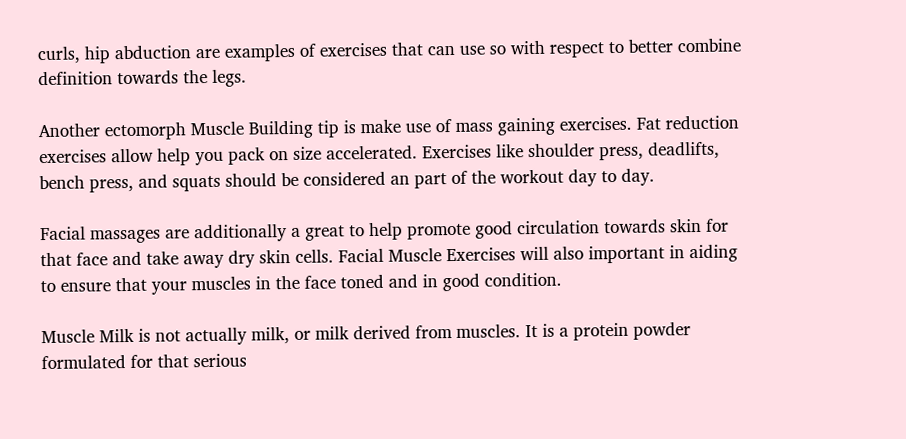curls, hip abduction are examples of exercises that can use so with respect to better combine definition towards the legs.

Another ectomorph Muscle Building tip is make use of mass gaining exercises. Fat reduction exercises allow help you pack on size accelerated. Exercises like shoulder press, deadlifts, bench press, and squats should be considered an part of the workout day to day.

Facial massages are additionally a great to help promote good circulation towards skin for that face and take away dry skin cells. Facial Muscle Exercises will also important in aiding to ensure that your muscles in the face toned and in good condition.

Muscle Milk is not actually milk, or milk derived from muscles. It is a protein powder formulated for that serious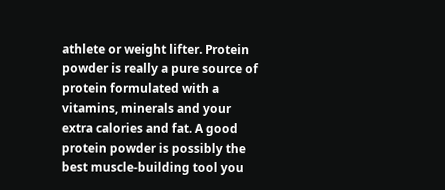athlete or weight lifter. Protein powder is really a pure source of protein formulated with a vitamins, minerals and your extra calories and fat. A good protein powder is possibly the best muscle-building tool you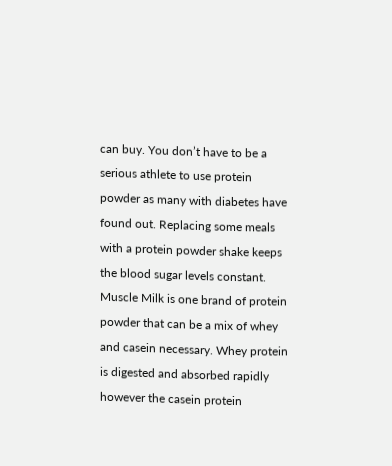can buy. You don’t have to be a serious athlete to use protein powder as many with diabetes have found out. Replacing some meals with a protein powder shake keeps the blood sugar levels constant. Muscle Milk is one brand of protein powder that can be a mix of whey and casein necessary. Whey protein is digested and absorbed rapidly however the casein protein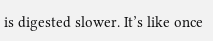is digested slower. It’s like once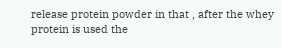release protein powder in that , after the whey protein is used the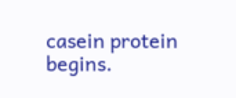casein protein begins.